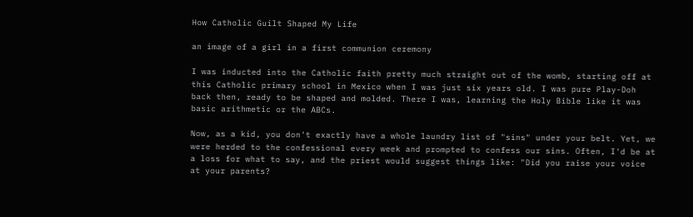How Catholic Guilt Shaped My Life

an image of a girl in a first communion ceremony

I was inducted into the Catholic faith pretty much straight out of the womb, starting off at this Catholic primary school in Mexico when I was just six years old. I was pure Play-Doh back then, ready to be shaped and molded. There I was, learning the Holy Bible like it was basic arithmetic or the ABCs.

Now, as a kid, you don't exactly have a whole laundry list of "sins" under your belt. Yet, we were herded to the confessional every week and prompted to confess our sins. Often, I'd be at a loss for what to say, and the priest would suggest things like: "Did you raise your voice at your parents?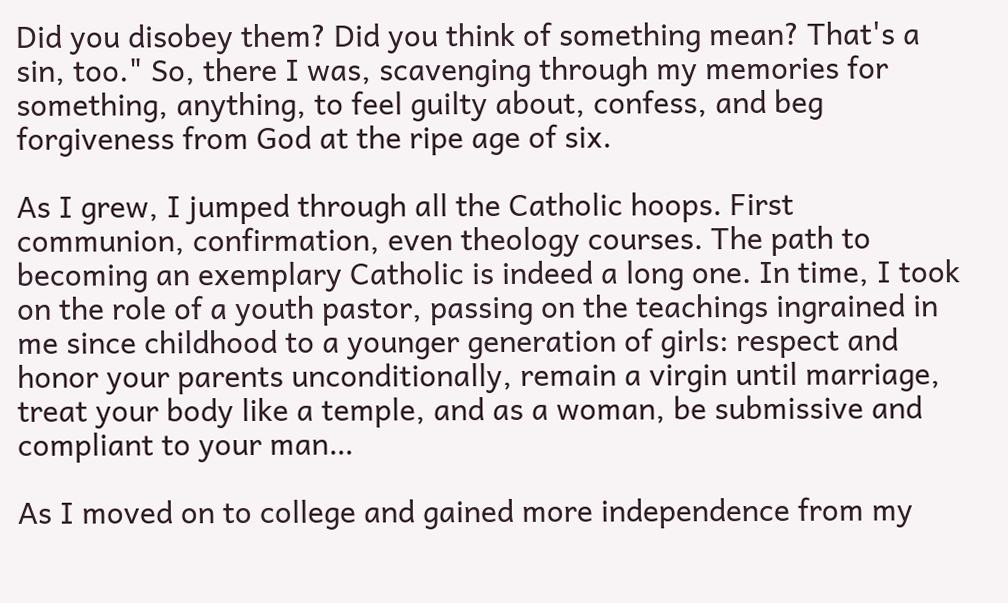Did you disobey them? Did you think of something mean? That's a sin, too." So, there I was, scavenging through my memories for something, anything, to feel guilty about, confess, and beg forgiveness from God at the ripe age of six.

As I grew, I jumped through all the Catholic hoops. First communion, confirmation, even theology courses. The path to becoming an exemplary Catholic is indeed a long one. In time, I took on the role of a youth pastor, passing on the teachings ingrained in me since childhood to a younger generation of girls: respect and honor your parents unconditionally, remain a virgin until marriage, treat your body like a temple, and as a woman, be submissive and compliant to your man…

As I moved on to college and gained more independence from my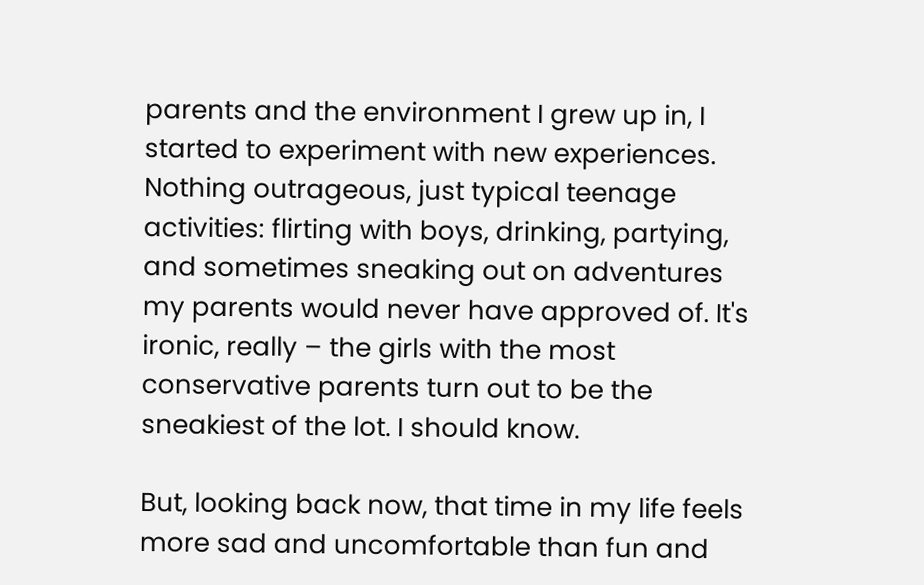parents and the environment I grew up in, I started to experiment with new experiences. Nothing outrageous, just typical teenage activities: flirting with boys, drinking, partying, and sometimes sneaking out on adventures my parents would never have approved of. It's ironic, really – the girls with the most conservative parents turn out to be the sneakiest of the lot. I should know.

But, looking back now, that time in my life feels more sad and uncomfortable than fun and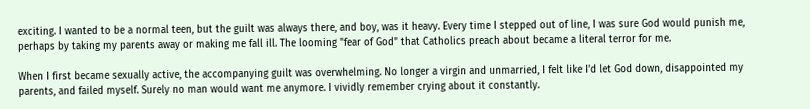exciting. I wanted to be a normal teen, but the guilt was always there, and boy, was it heavy. Every time I stepped out of line, I was sure God would punish me, perhaps by taking my parents away or making me fall ill. The looming "fear of God" that Catholics preach about became a literal terror for me.

When I first became sexually active, the accompanying guilt was overwhelming. No longer a virgin and unmarried, I felt like I'd let God down, disappointed my parents, and failed myself. Surely no man would want me anymore. I vividly remember crying about it constantly.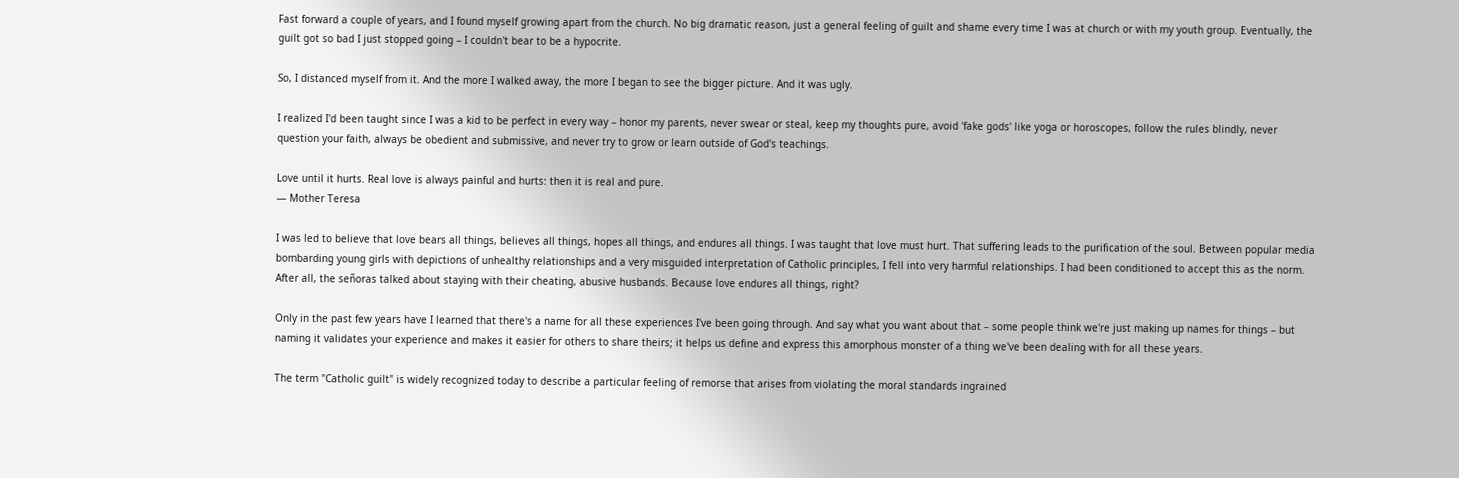Fast forward a couple of years, and I found myself growing apart from the church. No big dramatic reason, just a general feeling of guilt and shame every time I was at church or with my youth group. Eventually, the guilt got so bad I just stopped going – I couldn't bear to be a hypocrite.

So, I distanced myself from it. And the more I walked away, the more I began to see the bigger picture. And it was ugly.

I realized I'd been taught since I was a kid to be perfect in every way – honor my parents, never swear or steal, keep my thoughts pure, avoid 'fake gods' like yoga or horoscopes, follow the rules blindly, never question your faith, always be obedient and submissive, and never try to grow or learn outside of God's teachings.

Love until it hurts. Real love is always painful and hurts: then it is real and pure.
— Mother Teresa

I was led to believe that love bears all things, believes all things, hopes all things, and endures all things. I was taught that love must hurt. That suffering leads to the purification of the soul. Between popular media bombarding young girls with depictions of unhealthy relationships and a very misguided interpretation of Catholic principles, I fell into very harmful relationships. I had been conditioned to accept this as the norm. After all, the señoras talked about staying with their cheating, abusive husbands. Because love endures all things, right?

Only in the past few years have I learned that there's a name for all these experiences I've been going through. And say what you want about that – some people think we're just making up names for things – but naming it validates your experience and makes it easier for others to share theirs; it helps us define and express this amorphous monster of a thing we've been dealing with for all these years.

The term "Catholic guilt" is widely recognized today to describe a particular feeling of remorse that arises from violating the moral standards ingrained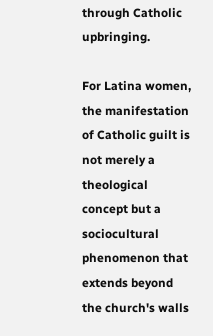through Catholic upbringing.

For Latina women, the manifestation of Catholic guilt is not merely a theological concept but a sociocultural phenomenon that extends beyond the church's walls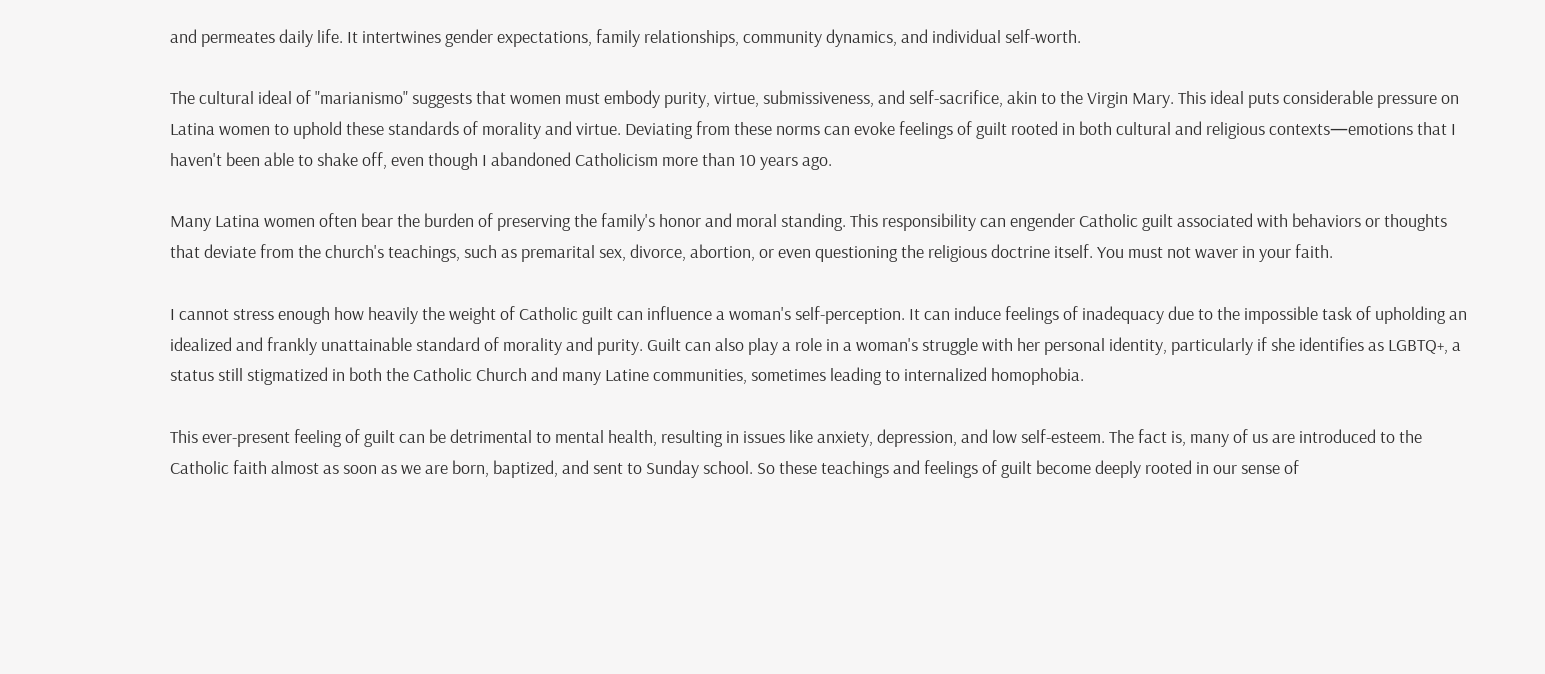and permeates daily life. It intertwines gender expectations, family relationships, community dynamics, and individual self-worth.

The cultural ideal of "marianismo" suggests that women must embody purity, virtue, submissiveness, and self-sacrifice, akin to the Virgin Mary. This ideal puts considerable pressure on Latina women to uphold these standards of morality and virtue. Deviating from these norms can evoke feelings of guilt rooted in both cultural and religious contexts—emotions that I haven't been able to shake off, even though I abandoned Catholicism more than 10 years ago.

Many Latina women often bear the burden of preserving the family's honor and moral standing. This responsibility can engender Catholic guilt associated with behaviors or thoughts that deviate from the church's teachings, such as premarital sex, divorce, abortion, or even questioning the religious doctrine itself. You must not waver in your faith.

I cannot stress enough how heavily the weight of Catholic guilt can influence a woman's self-perception. It can induce feelings of inadequacy due to the impossible task of upholding an idealized and frankly unattainable standard of morality and purity. Guilt can also play a role in a woman's struggle with her personal identity, particularly if she identifies as LGBTQ+, a status still stigmatized in both the Catholic Church and many Latine communities, sometimes leading to internalized homophobia.

This ever-present feeling of guilt can be detrimental to mental health, resulting in issues like anxiety, depression, and low self-esteem. The fact is, many of us are introduced to the Catholic faith almost as soon as we are born, baptized, and sent to Sunday school. So these teachings and feelings of guilt become deeply rooted in our sense of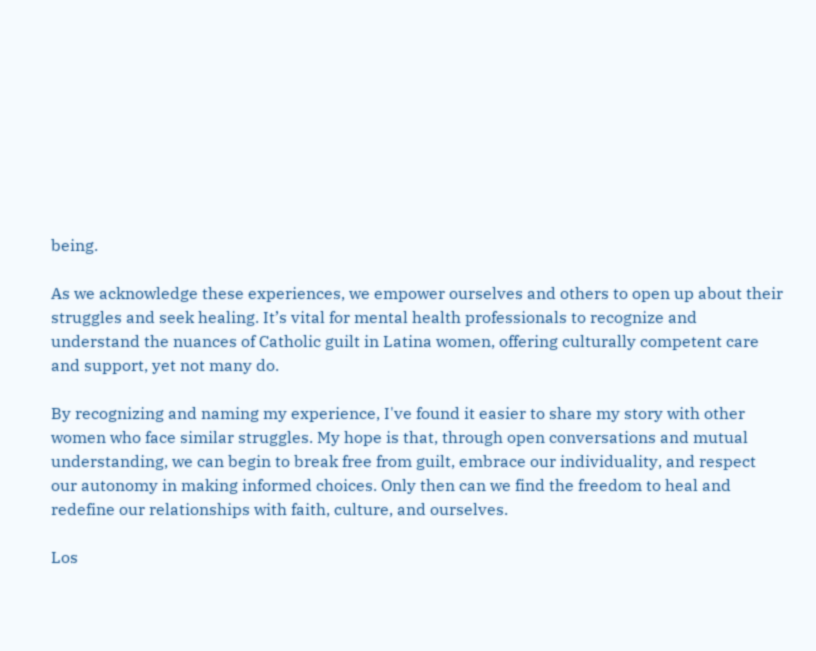being.

As we acknowledge these experiences, we empower ourselves and others to open up about their struggles and seek healing. It’s vital for mental health professionals to recognize and understand the nuances of Catholic guilt in Latina women, offering culturally competent care and support, yet not many do.

By recognizing and naming my experience, I've found it easier to share my story with other women who face similar struggles. My hope is that, through open conversations and mutual understanding, we can begin to break free from guilt, embrace our individuality, and respect our autonomy in making informed choices. Only then can we find the freedom to heal and redefine our relationships with faith, culture, and ourselves.

Los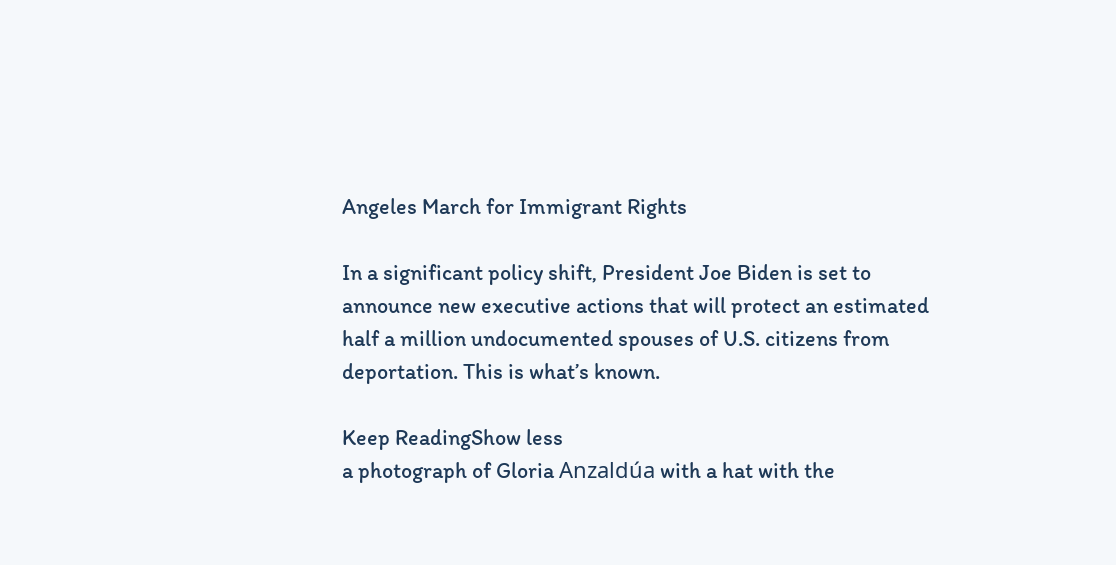Angeles March for Immigrant Rights

In a significant policy shift, President Joe Biden is set to announce new executive actions that will protect an estimated half a million undocumented spouses of U.S. citizens from deportation. This is what’s known.

Keep ReadingShow less
a photograph of Gloria Anzaldúa with a hat with the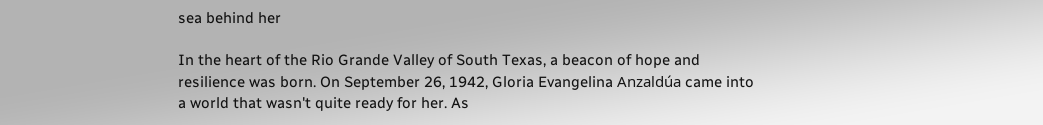sea behind her

In the heart of the Rio Grande Valley of South Texas, a beacon of hope and resilience was born. On September 26, 1942, Gloria Evangelina Anzaldúa came into a world that wasn't quite ready for her. As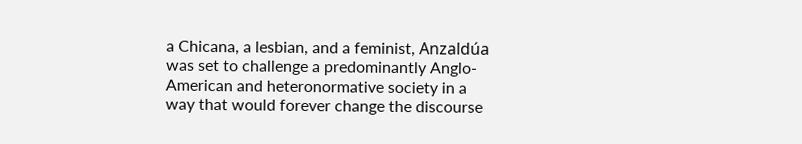a Chicana, a lesbian, and a feminist, Anzaldúa was set to challenge a predominantly Anglo-American and heteronormative society in a way that would forever change the discourse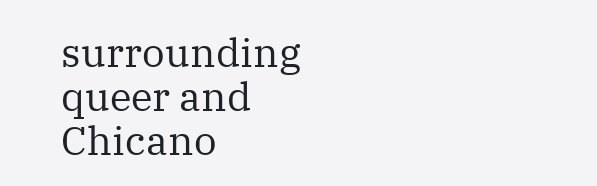surrounding queer and Chicano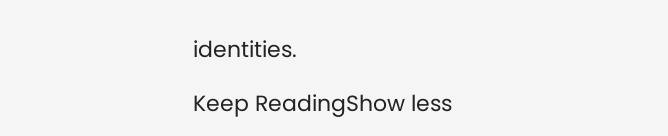identities.

Keep ReadingShow less